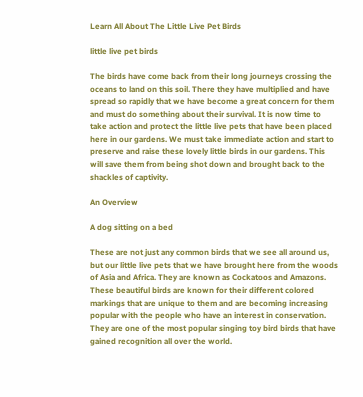Learn All About The Little Live Pet Birds

little live pet birds

The birds have come back from their long journeys crossing the oceans to land on this soil. There they have multiplied and have spread so rapidly that we have become a great concern for them and must do something about their survival. It is now time to take action and protect the little live pets that have been placed here in our gardens. We must take immediate action and start to preserve and raise these lovely little birds in our gardens. This will save them from being shot down and brought back to the shackles of captivity.

An Overview

A dog sitting on a bed

These are not just any common birds that we see all around us, but our little live pets that we have brought here from the woods of Asia and Africa. They are known as Cockatoos and Amazons. These beautiful birds are known for their different colored markings that are unique to them and are becoming increasing popular with the people who have an interest in conservation. They are one of the most popular singing toy bird birds that have gained recognition all over the world.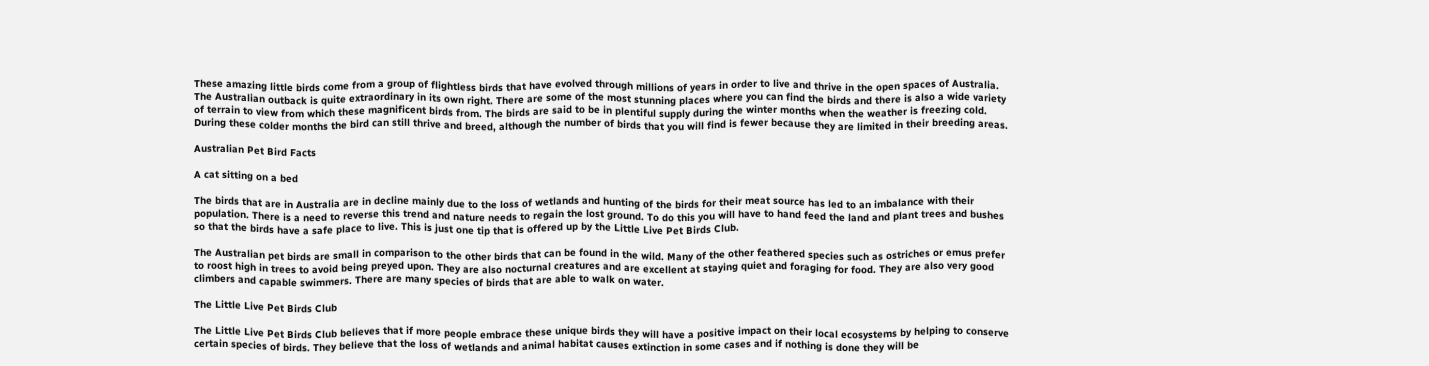These amazing little birds come from a group of flightless birds that have evolved through millions of years in order to live and thrive in the open spaces of Australia. The Australian outback is quite extraordinary in its own right. There are some of the most stunning places where you can find the birds and there is also a wide variety of terrain to view from which these magnificent birds from. The birds are said to be in plentiful supply during the winter months when the weather is freezing cold. During these colder months the bird can still thrive and breed, although the number of birds that you will find is fewer because they are limited in their breeding areas.

Australian Pet Bird Facts

A cat sitting on a bed

The birds that are in Australia are in decline mainly due to the loss of wetlands and hunting of the birds for their meat source has led to an imbalance with their population. There is a need to reverse this trend and nature needs to regain the lost ground. To do this you will have to hand feed the land and plant trees and bushes so that the birds have a safe place to live. This is just one tip that is offered up by the Little Live Pet Birds Club.

The Australian pet birds are small in comparison to the other birds that can be found in the wild. Many of the other feathered species such as ostriches or emus prefer to roost high in trees to avoid being preyed upon. They are also nocturnal creatures and are excellent at staying quiet and foraging for food. They are also very good climbers and capable swimmers. There are many species of birds that are able to walk on water.

The Little Live Pet Birds Club

The Little Live Pet Birds Club believes that if more people embrace these unique birds they will have a positive impact on their local ecosystems by helping to conserve certain species of birds. They believe that the loss of wetlands and animal habitat causes extinction in some cases and if nothing is done they will be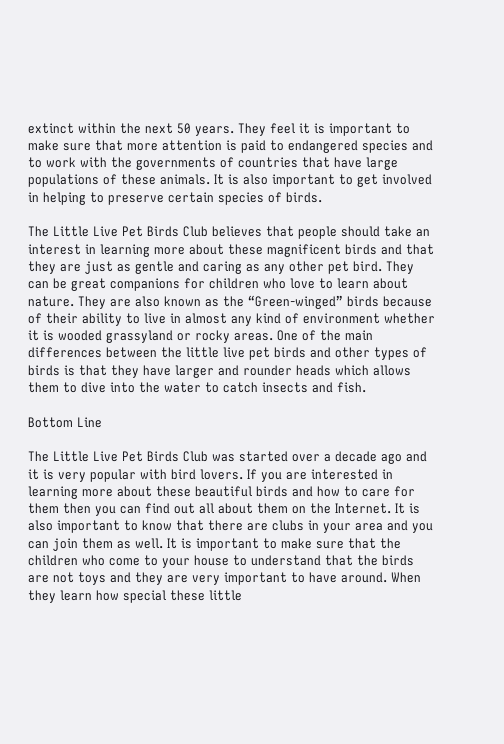extinct within the next 50 years. They feel it is important to make sure that more attention is paid to endangered species and to work with the governments of countries that have large populations of these animals. It is also important to get involved in helping to preserve certain species of birds.

The Little Live Pet Birds Club believes that people should take an interest in learning more about these magnificent birds and that they are just as gentle and caring as any other pet bird. They can be great companions for children who love to learn about nature. They are also known as the “Green-winged” birds because of their ability to live in almost any kind of environment whether it is wooded grassyland or rocky areas. One of the main differences between the little live pet birds and other types of birds is that they have larger and rounder heads which allows them to dive into the water to catch insects and fish.

Bottom Line

The Little Live Pet Birds Club was started over a decade ago and it is very popular with bird lovers. If you are interested in learning more about these beautiful birds and how to care for them then you can find out all about them on the Internet. It is also important to know that there are clubs in your area and you can join them as well. It is important to make sure that the children who come to your house to understand that the birds are not toys and they are very important to have around. When they learn how special these little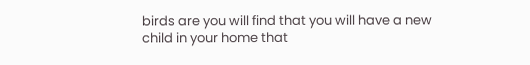birds are you will find that you will have a new child in your home that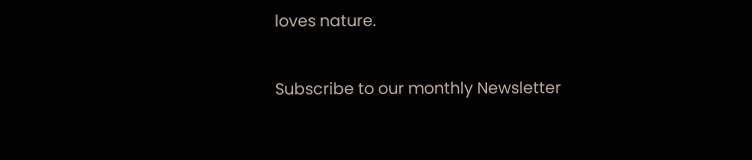loves nature.

Subscribe to our monthly Newsletter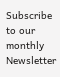Subscribe to our monthly Newsletter